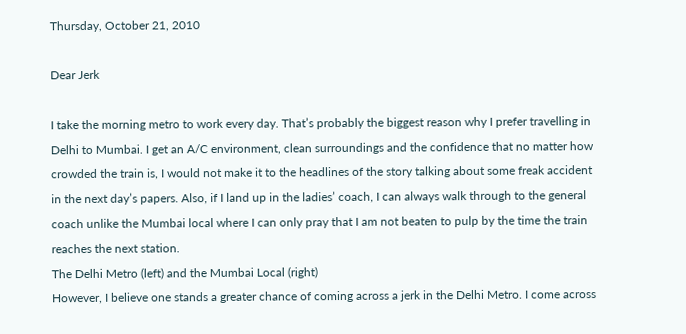Thursday, October 21, 2010

Dear Jerk

I take the morning metro to work every day. That’s probably the biggest reason why I prefer travelling in Delhi to Mumbai. I get an A/C environment, clean surroundings and the confidence that no matter how crowded the train is, I would not make it to the headlines of the story talking about some freak accident in the next day’s papers. Also, if I land up in the ladies’ coach, I can always walk through to the general coach unlike the Mumbai local where I can only pray that I am not beaten to pulp by the time the train reaches the next station.
The Delhi Metro (left) and the Mumbai Local (right)
However, I believe one stands a greater chance of coming across a jerk in the Delhi Metro. I come across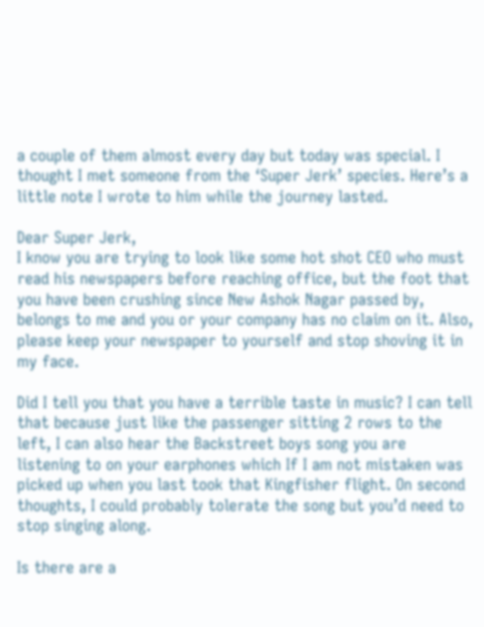a couple of them almost every day but today was special. I thought I met someone from the ‘Super Jerk’ species. Here’s a little note I wrote to him while the journey lasted.

Dear Super Jerk,
I know you are trying to look like some hot shot CEO who must read his newspapers before reaching office, but the foot that you have been crushing since New Ashok Nagar passed by, belongs to me and you or your company has no claim on it. Also, please keep your newspaper to yourself and stop shoving it in my face.

Did I tell you that you have a terrible taste in music? I can tell that because just like the passenger sitting 2 rows to the left, I can also hear the Backstreet boys song you are listening to on your earphones which If I am not mistaken was picked up when you last took that Kingfisher flight. On second thoughts, I could probably tolerate the song but you’d need to stop singing along.

Is there are a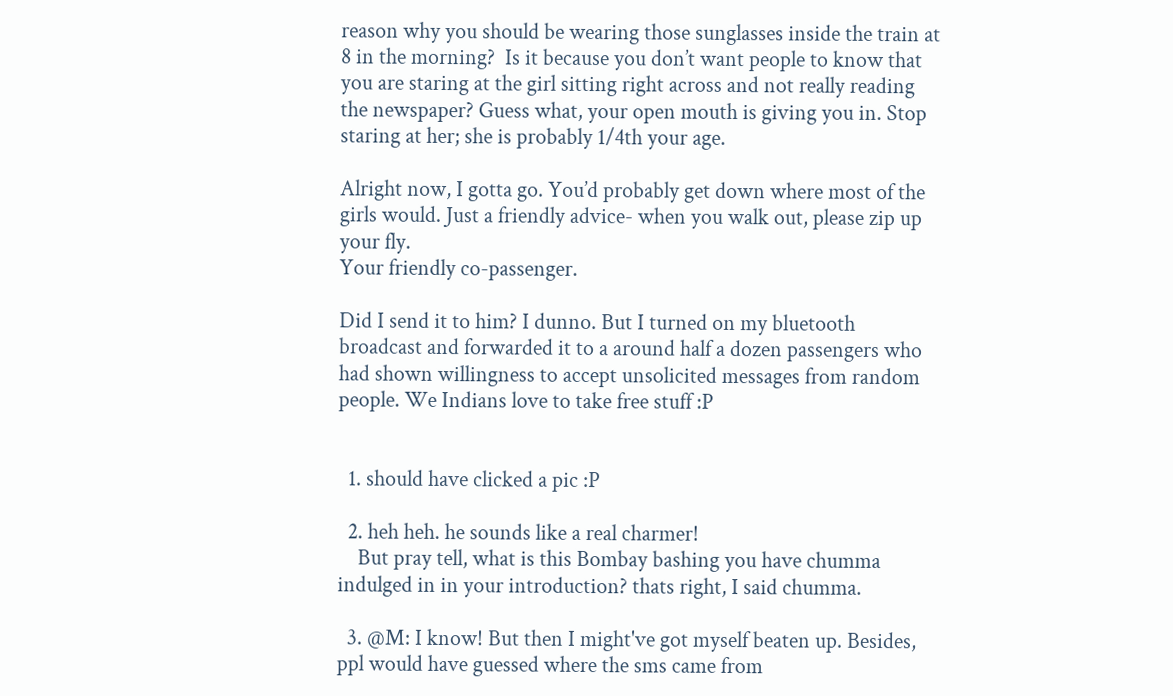reason why you should be wearing those sunglasses inside the train at 8 in the morning?  Is it because you don’t want people to know that you are staring at the girl sitting right across and not really reading the newspaper? Guess what, your open mouth is giving you in. Stop staring at her; she is probably 1/4th your age.

Alright now, I gotta go. You’d probably get down where most of the girls would. Just a friendly advice- when you walk out, please zip up your fly.
Your friendly co-passenger.

Did I send it to him? I dunno. But I turned on my bluetooth broadcast and forwarded it to a around half a dozen passengers who had shown willingness to accept unsolicited messages from random people. We Indians love to take free stuff :P


  1. should have clicked a pic :P

  2. heh heh. he sounds like a real charmer!
    But pray tell, what is this Bombay bashing you have chumma indulged in in your introduction? thats right, I said chumma.

  3. @M: I know! But then I might've got myself beaten up. Besides, ppl would have guessed where the sms came from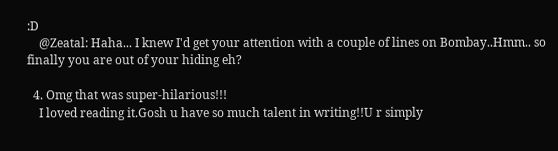:D
    @Zeatal: Haha... I knew I'd get your attention with a couple of lines on Bombay..Hmm.. so finally you are out of your hiding eh?

  4. Omg that was super-hilarious!!!
    I loved reading it.Gosh u have so much talent in writing!!U r simply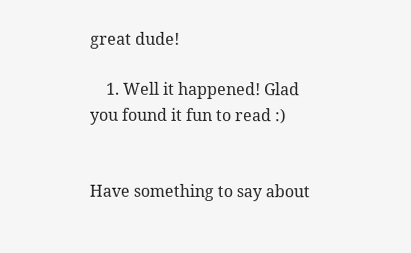great dude!

    1. Well it happened! Glad you found it fun to read :)


Have something to say about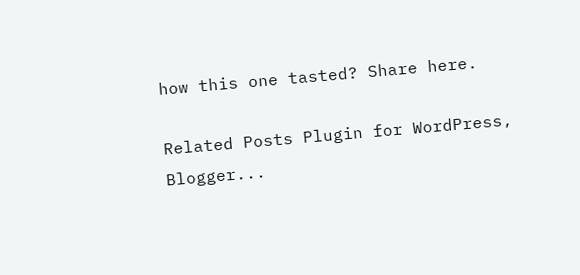how this one tasted? Share here.

Related Posts Plugin for WordPress, Blogger...